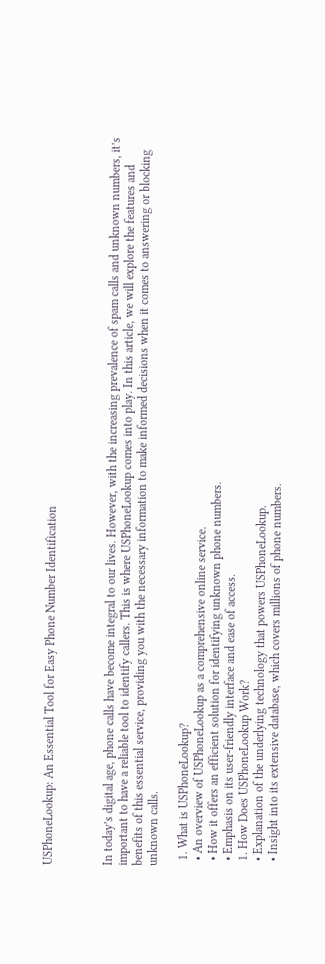USPhoneLookup: An Essential Tool for Easy Phone Number Identification



In today’s digital age, phone calls have become integral to our lives. However, with the increasing prevalence of spam calls and unknown numbers, it’s important to have a reliable tool to identify callers. This is where USPhoneLookup comes into play. In this article, we will explore the features and benefits of this essential service, providing you with the necessary information to make informed decisions when it comes to answering or blocking unknown calls.

  1. What is USPhoneLookup?
  • An overview of USPhoneLookup as a comprehensive online service.
  • How it offers an efficient solution for identifying unknown phone numbers.
  • Emphasis on its user-friendly interface and ease of access.
  1. How Does USPhoneLookup Work?
  • Explanation of the underlying technology that powers USPhoneLookup.
  • Insight into its extensive database, which covers millions of phone numbers.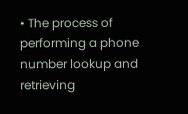• The process of performing a phone number lookup and retrieving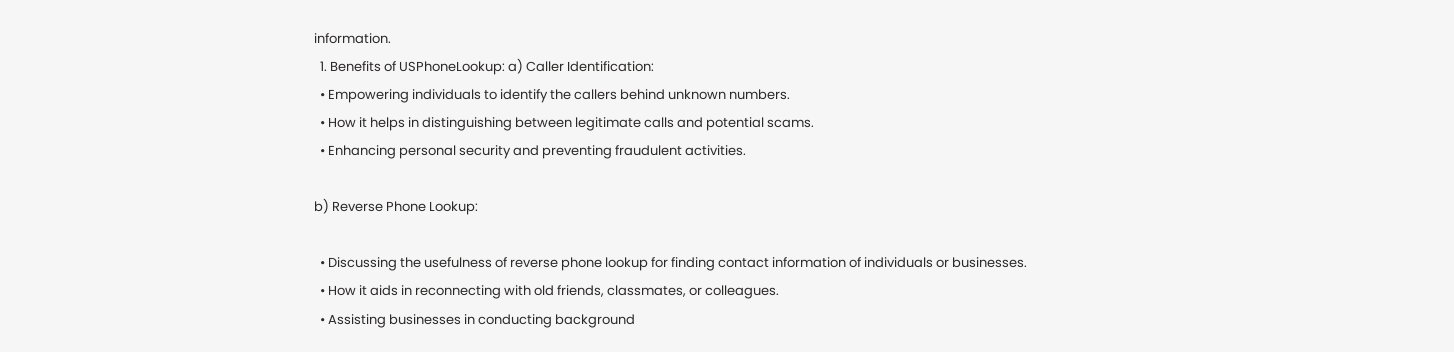information.
  1. Benefits of USPhoneLookup: a) Caller Identification:
  • Empowering individuals to identify the callers behind unknown numbers.
  • How it helps in distinguishing between legitimate calls and potential scams.
  • Enhancing personal security and preventing fraudulent activities.

b) Reverse Phone Lookup:

  • Discussing the usefulness of reverse phone lookup for finding contact information of individuals or businesses.
  • How it aids in reconnecting with old friends, classmates, or colleagues.
  • Assisting businesses in conducting background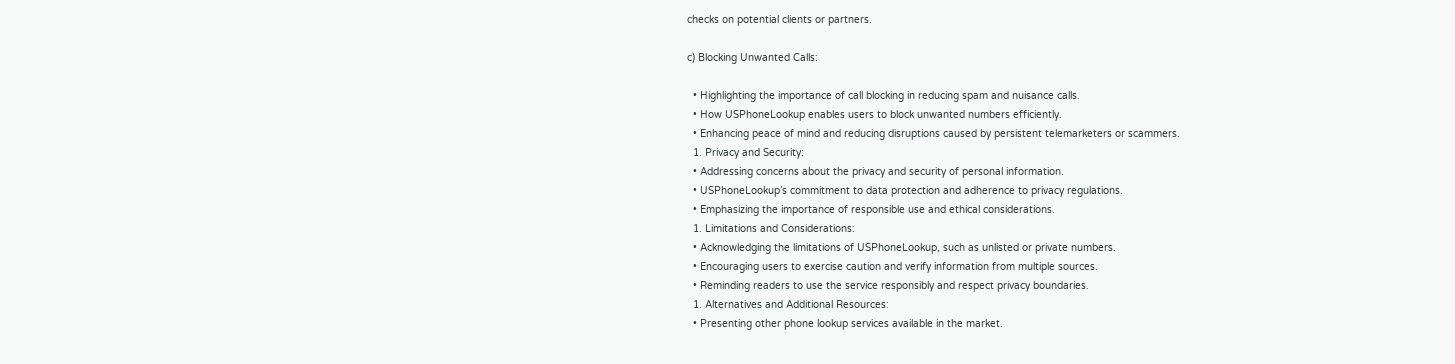checks on potential clients or partners.

c) Blocking Unwanted Calls:

  • Highlighting the importance of call blocking in reducing spam and nuisance calls.
  • How USPhoneLookup enables users to block unwanted numbers efficiently.
  • Enhancing peace of mind and reducing disruptions caused by persistent telemarketers or scammers.
  1. Privacy and Security:
  • Addressing concerns about the privacy and security of personal information.
  • USPhoneLookup’s commitment to data protection and adherence to privacy regulations.
  • Emphasizing the importance of responsible use and ethical considerations.
  1. Limitations and Considerations:
  • Acknowledging the limitations of USPhoneLookup, such as unlisted or private numbers.
  • Encouraging users to exercise caution and verify information from multiple sources.
  • Reminding readers to use the service responsibly and respect privacy boundaries.
  1. Alternatives and Additional Resources:
  • Presenting other phone lookup services available in the market.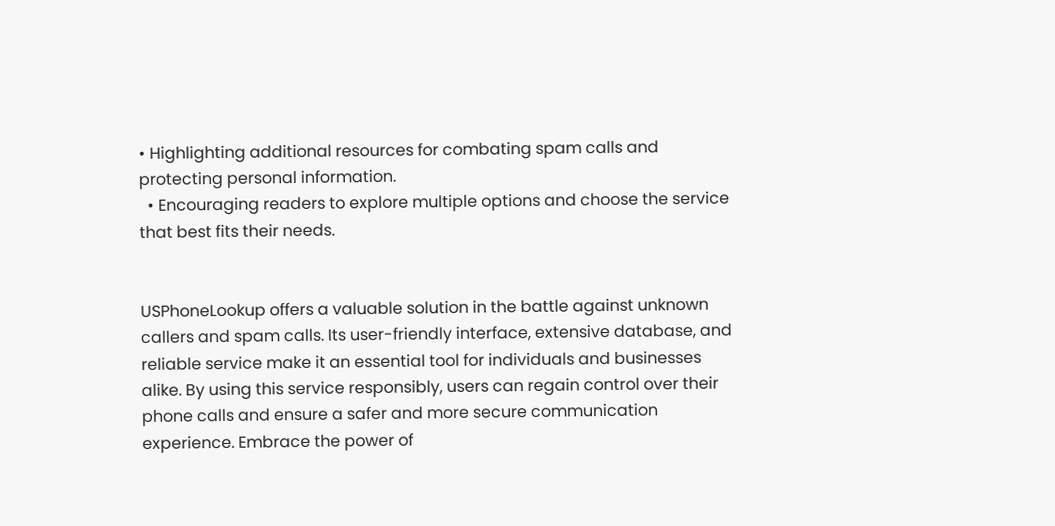• Highlighting additional resources for combating spam calls and protecting personal information.
  • Encouraging readers to explore multiple options and choose the service that best fits their needs.


USPhoneLookup offers a valuable solution in the battle against unknown callers and spam calls. Its user-friendly interface, extensive database, and reliable service make it an essential tool for individuals and businesses alike. By using this service responsibly, users can regain control over their phone calls and ensure a safer and more secure communication experience. Embrace the power of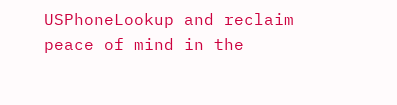USPhoneLookup and reclaim peace of mind in the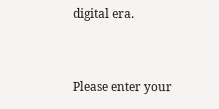digital era.


Please enter your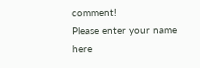comment!
Please enter your name here